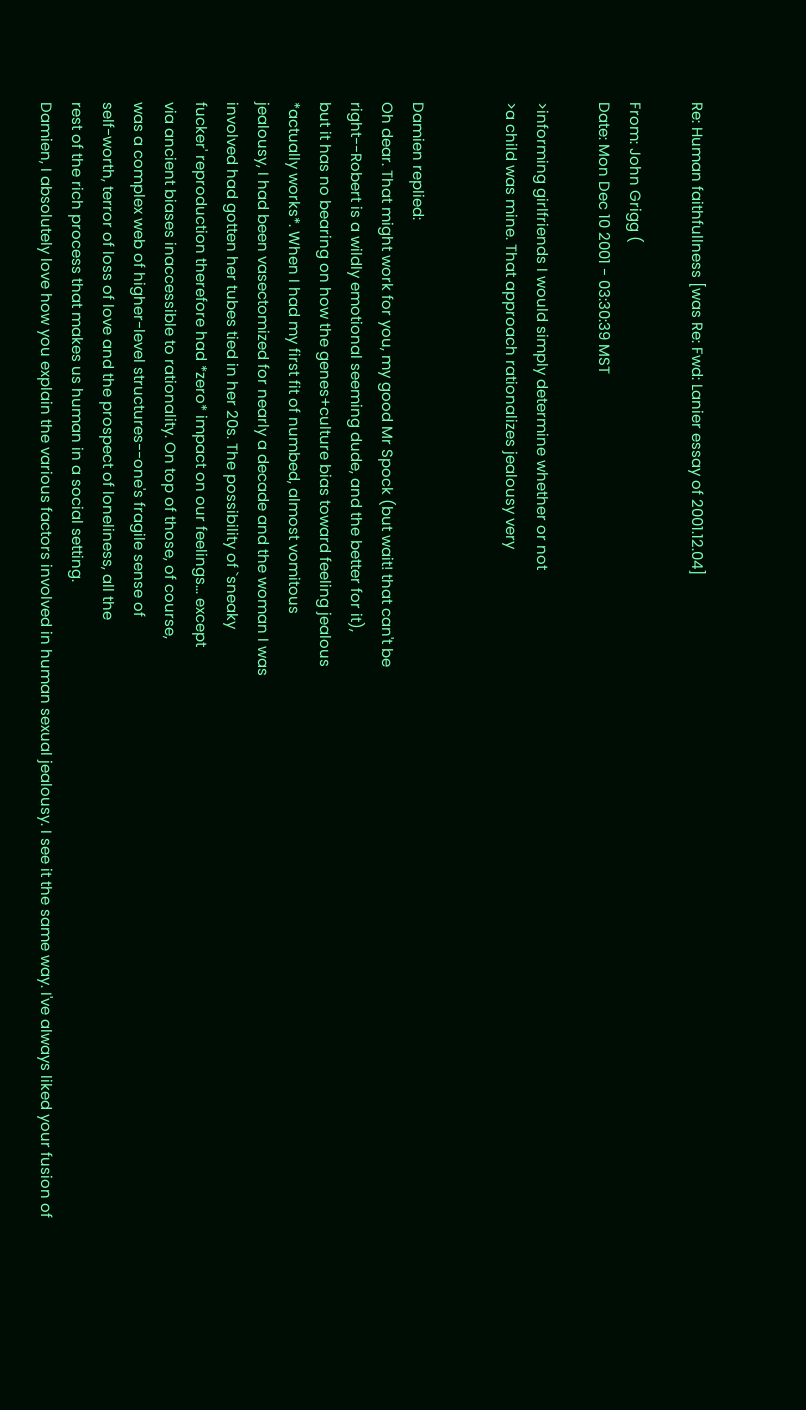Re: Human faithfullness [was Re: Fwd: Lanier essay of 2001.12.04]

From: John Grigg (
Date: Mon Dec 10 2001 - 03:30:39 MST

>informing girlfriends I would simply determine whether or not
>a child was mine. That approach rationalizes jealousy very


Damien replied:
Oh dear. That might work for you, my good Mr Spock (but wait! that can't be
right--Robert is a wildly emotional seeming dude, and the better for it),
but it has no bearing on how the genes+culture bias toward feeling jealous
*actually works*. When I had my first fit of numbed, almost vomitous
jealousy, I had been vasectomized for nearly a decade and the woman I was
involved had gotten her tubes tied in her 20s. The possibility of `sneaky
fucker' reproduction therefore had *zero* impact on our feelings... except
via ancient biases inaccessible to rationality. On top of those, of course,
was a complex web of higher-level structures--one's fragile sense of
self-worth, terror of loss of love and the prospect of loneliness, all the
rest of the rich process that makes us human in a social setting.
Damien, I absolutely love how you explain the various factors involved in human sexual jealousy. I see it the same way. I've always liked your fusion of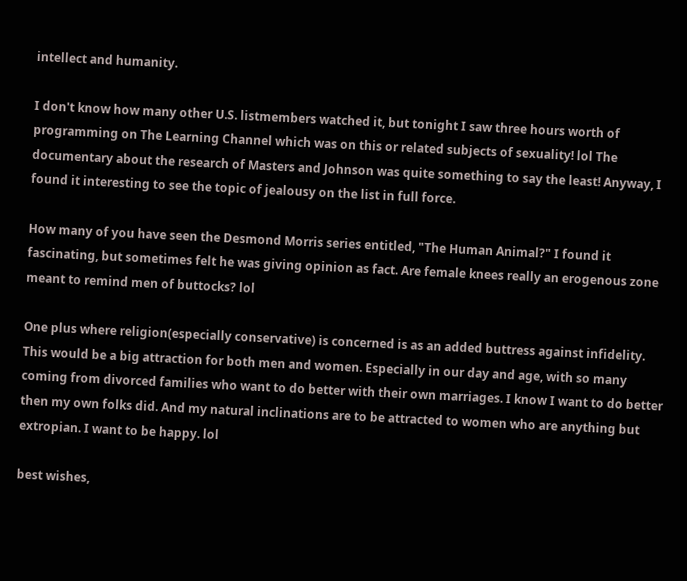intellect and humanity.

I don't know how many other U.S. listmembers watched it, but tonight I saw three hours worth of programming on The Learning Channel which was on this or related subjects of sexuality! lol The documentary about the research of Masters and Johnson was quite something to say the least! Anyway, I found it interesting to see the topic of jealousy on the list in full force.

How many of you have seen the Desmond Morris series entitled, "The Human Animal?" I found it fascinating, but sometimes felt he was giving opinion as fact. Are female knees really an erogenous zone meant to remind men of buttocks? lol

One plus where religion(especially conservative) is concerned is as an added buttress against infidelity. This would be a big attraction for both men and women. Especially in our day and age, with so many coming from divorced families who want to do better with their own marriages. I know I want to do better then my own folks did. And my natural inclinations are to be attracted to women who are anything but extropian. I want to be happy. lol

best wishes,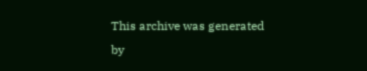This archive was generated by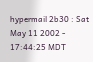hypermail 2b30 : Sat May 11 2002 - 17:44:25 MDT